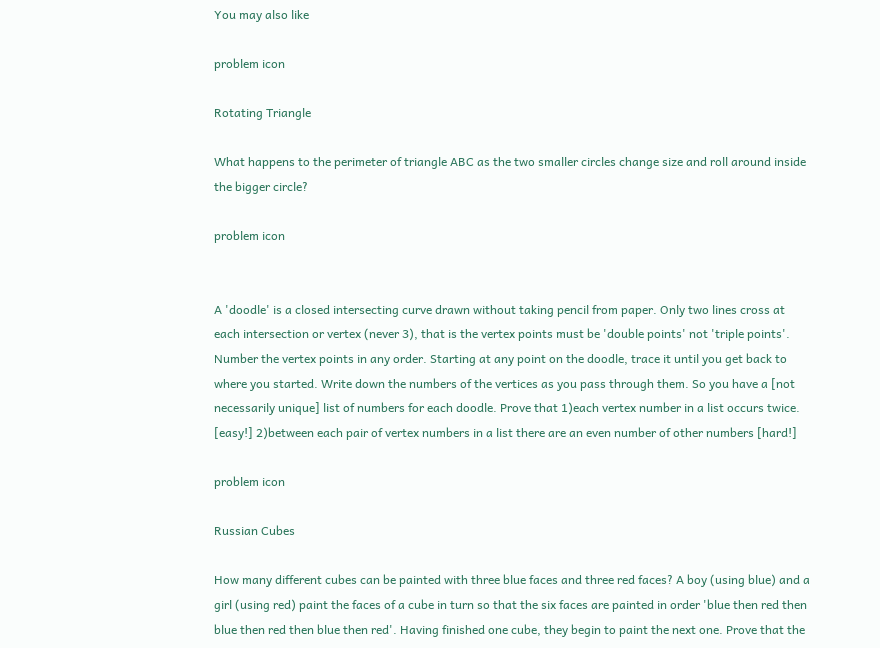You may also like

problem icon

Rotating Triangle

What happens to the perimeter of triangle ABC as the two smaller circles change size and roll around inside the bigger circle?

problem icon


A 'doodle' is a closed intersecting curve drawn without taking pencil from paper. Only two lines cross at each intersection or vertex (never 3), that is the vertex points must be 'double points' not 'triple points'. Number the vertex points in any order. Starting at any point on the doodle, trace it until you get back to where you started. Write down the numbers of the vertices as you pass through them. So you have a [not necessarily unique] list of numbers for each doodle. Prove that 1)each vertex number in a list occurs twice. [easy!] 2)between each pair of vertex numbers in a list there are an even number of other numbers [hard!]

problem icon

Russian Cubes

How many different cubes can be painted with three blue faces and three red faces? A boy (using blue) and a girl (using red) paint the faces of a cube in turn so that the six faces are painted in order 'blue then red then blue then red then blue then red'. Having finished one cube, they begin to paint the next one. Prove that the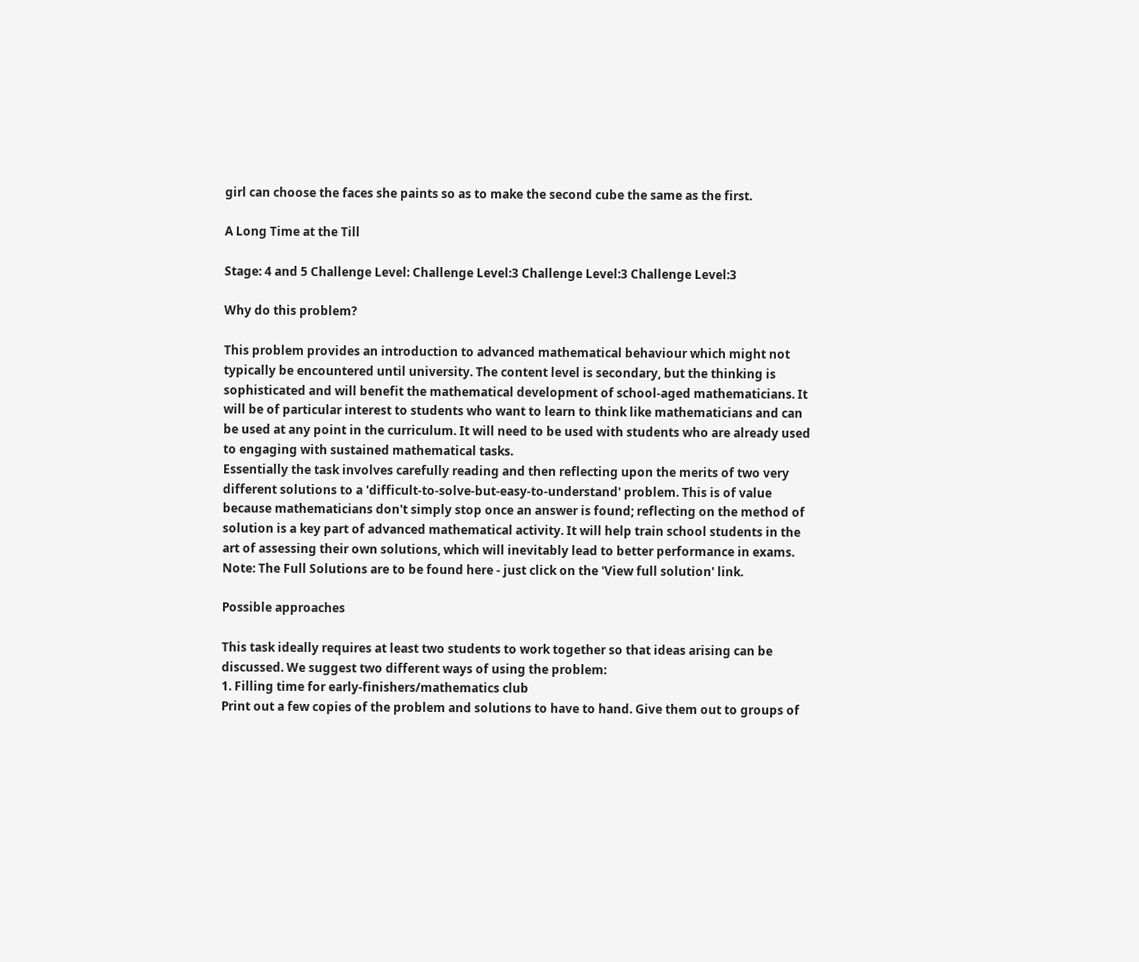girl can choose the faces she paints so as to make the second cube the same as the first.

A Long Time at the Till

Stage: 4 and 5 Challenge Level: Challenge Level:3 Challenge Level:3 Challenge Level:3

Why do this problem?

This problem provides an introduction to advanced mathematical behaviour which might not typically be encountered until university. The content level is secondary, but the thinking is sophisticated and will benefit the mathematical development of school-aged mathematicians. It will be of particular interest to students who want to learn to think like mathematicians and can be used at any point in the curriculum. It will need to be used with students who are already used to engaging with sustained mathematical tasks.
Essentially the task involves carefully reading and then reflecting upon the merits of two very different solutions to a 'difficult-to-solve-but-easy-to-understand' problem. This is of value because mathematicians don't simply stop once an answer is found; reflecting on the method of solution is a key part of advanced mathematical activity. It will help train school students in the art of assessing their own solutions, which will inevitably lead to better performance in exams.
Note: The Full Solutions are to be found here - just click on the 'View full solution' link.

Possible approaches

This task ideally requires at least two students to work together so that ideas arising can be discussed. We suggest two different ways of using the problem:
1. Filling time for early-finishers/mathematics club
Print out a few copies of the problem and solutions to have to hand. Give them out to groups of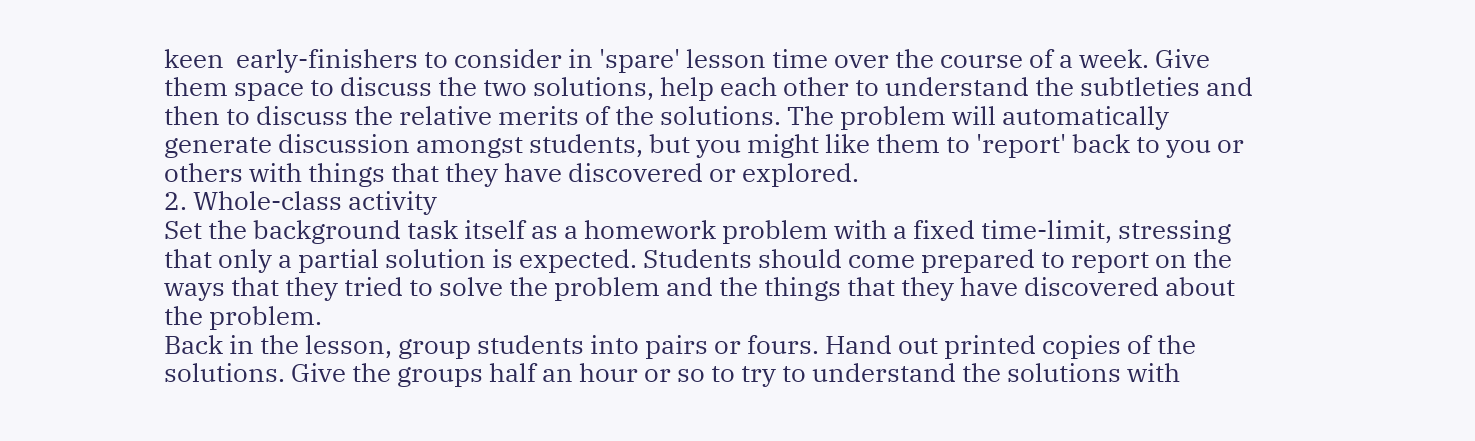keen  early-finishers to consider in 'spare' lesson time over the course of a week. Give them space to discuss the two solutions, help each other to understand the subtleties and then to discuss the relative merits of the solutions. The problem will automatically generate discussion amongst students, but you might like them to 'report' back to you or others with things that they have discovered or explored.
2. Whole-class activity
Set the background task itself as a homework problem with a fixed time-limit, stressing that only a partial solution is expected. Students should come prepared to report on the ways that they tried to solve the problem and the things that they have discovered about the problem.
Back in the lesson, group students into pairs or fours. Hand out printed copies of the solutions. Give the groups half an hour or so to try to understand the solutions with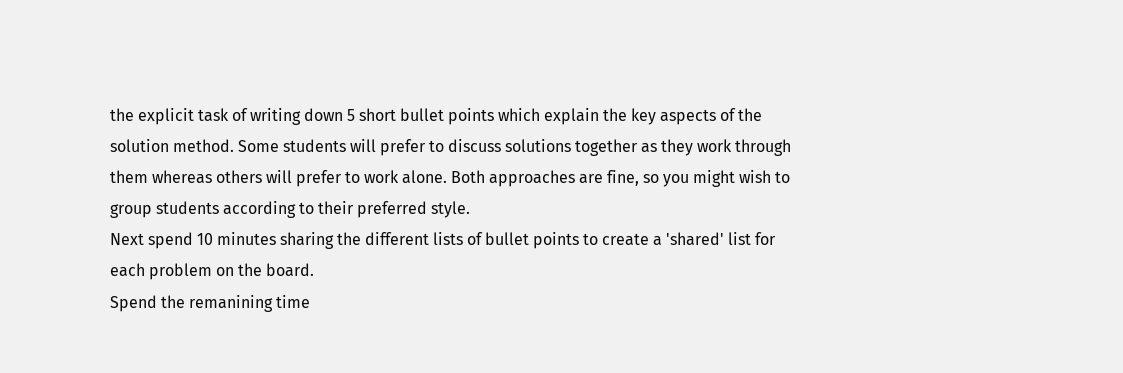the explicit task of writing down 5 short bullet points which explain the key aspects of the solution method. Some students will prefer to discuss solutions together as they work through them whereas others will prefer to work alone. Both approaches are fine, so you might wish to group students according to their preferred style.
Next spend 10 minutes sharing the different lists of bullet points to create a 'shared' list for each problem on the board.
Spend the remanining time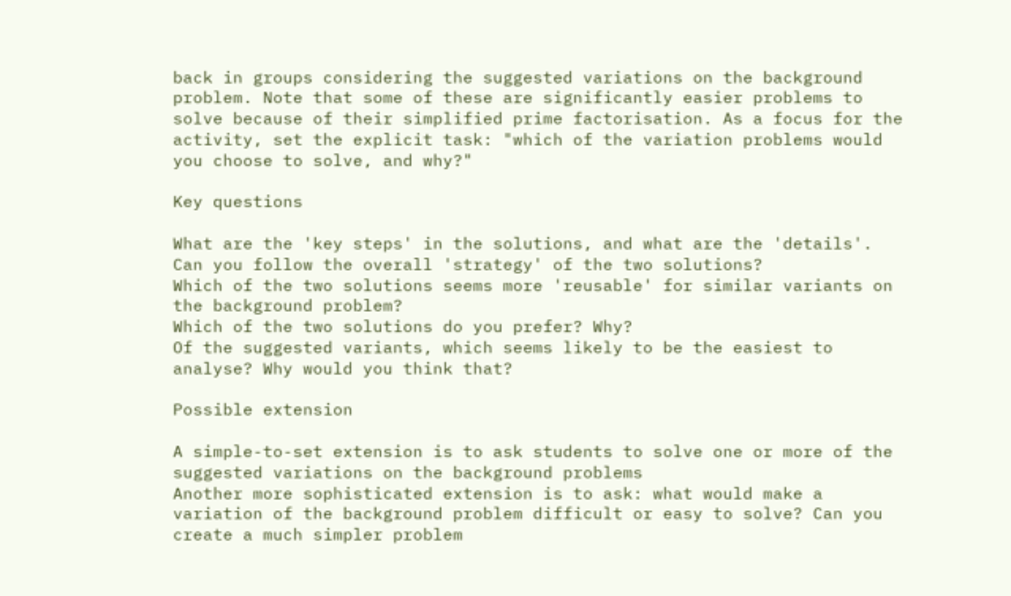back in groups considering the suggested variations on the background problem. Note that some of these are significantly easier problems to solve because of their simplified prime factorisation. As a focus for the activity, set the explicit task: "which of the variation problems would you choose to solve, and why?"

Key questions

What are the 'key steps' in the solutions, and what are the 'details'.
Can you follow the overall 'strategy' of the two solutions?
Which of the two solutions seems more 'reusable' for similar variants on the background problem?
Which of the two solutions do you prefer? Why?
Of the suggested variants, which seems likely to be the easiest to analyse? Why would you think that?

Possible extension

A simple-to-set extension is to ask students to solve one or more of the suggested variations on the background problems
Another more sophisticated extension is to ask: what would make a variation of the background problem difficult or easy to solve? Can you create a much simpler problem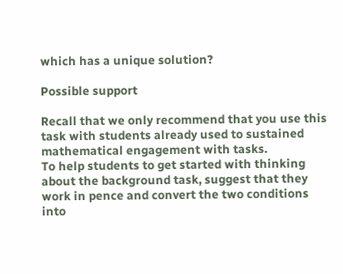which has a unique solution?

Possible support

Recall that we only recommend that you use this task with students already used to sustained mathematical engagement with tasks.
To help students to get started with thinking about the background task, suggest that they work in pence and convert the two conditions into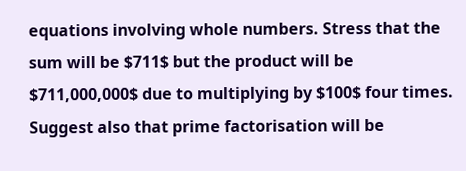equations involving whole numbers. Stress that the sum will be $711$ but the product will be $711,000,000$ due to multiplying by $100$ four times. Suggest also that prime factorisation will be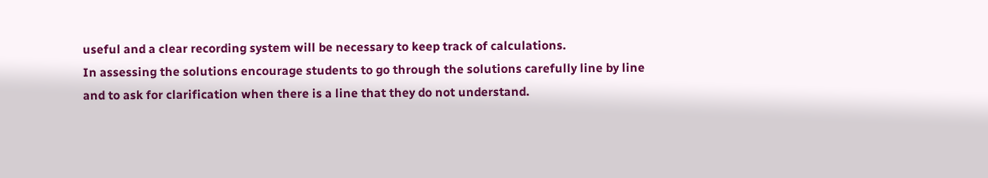useful and a clear recording system will be necessary to keep track of calculations.
In assessing the solutions encourage students to go through the solutions carefully line by line and to ask for clarification when there is a line that they do not understand.